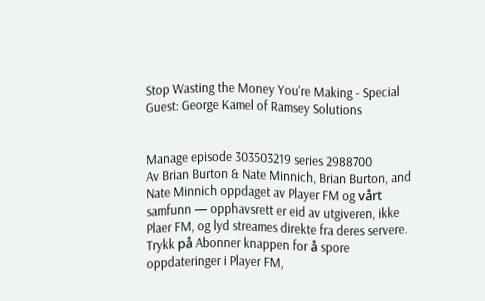Stop Wasting the Money You're Making - Special Guest: George Kamel of Ramsey Solutions


Manage episode 303503219 series 2988700
Av Brian Burton & Nate Minnich, Brian Burton, and Nate Minnich oppdaget av Player FM og vårt samfunn — opphavsrett er eid av utgiveren, ikke Plaer FM, og lyd streames direkte fra deres servere. Trykk på Abonner knappen for å spore oppdateringer i Player FM,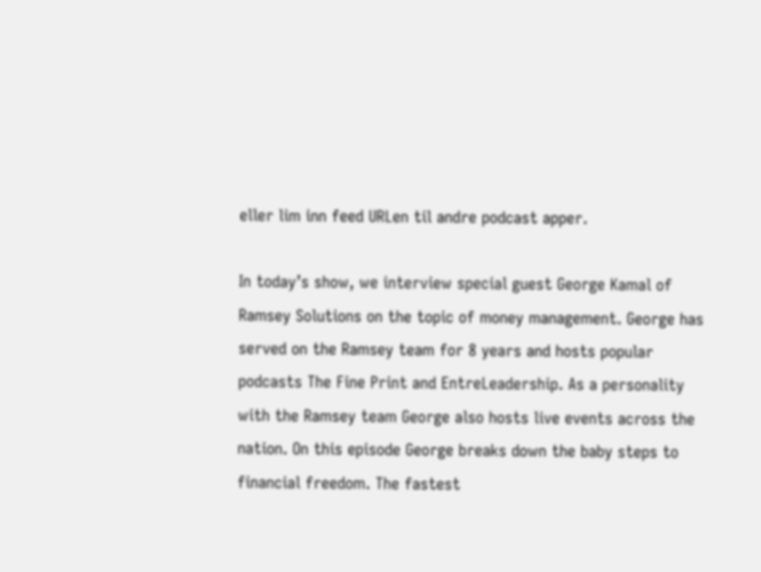eller lim inn feed URLen til andre podcast apper.

In today’s show, we interview special guest George Kamal of Ramsey Solutions on the topic of money management. George has served on the Ramsey team for 8 years and hosts popular podcasts The Fine Print and EntreLeadership. As a personality with the Ramsey team George also hosts live events across the nation. On this episode George breaks down the baby steps to financial freedom. The fastest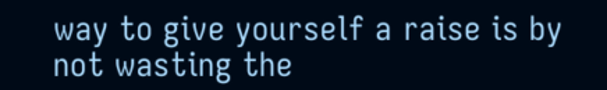way to give yourself a raise is by not wasting the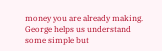money you are already making. George helps us understand some simple but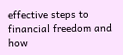effective steps to financial freedom and how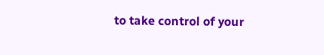to take control of your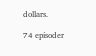dollars.

74 episoder